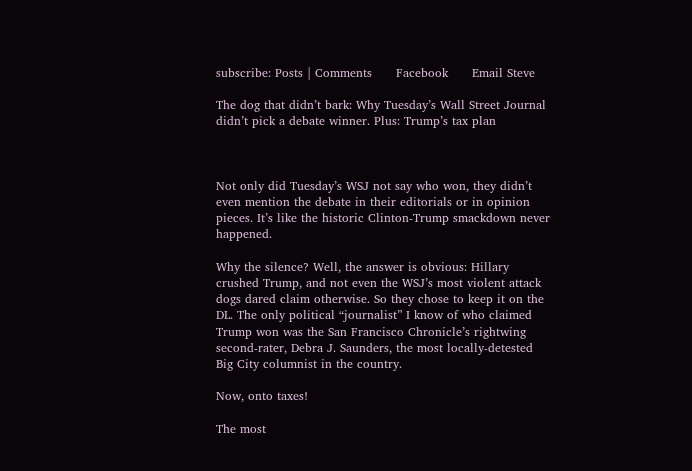subscribe: Posts | Comments      Facebook      Email Steve

The dog that didn’t bark: Why Tuesday’s Wall Street Journal didn’t pick a debate winner. Plus: Trump’s tax plan



Not only did Tuesday’s WSJ not say who won, they didn’t even mention the debate in their editorials or in opinion pieces. It’s like the historic Clinton-Trump smackdown never happened.

Why the silence? Well, the answer is obvious: Hillary crushed Trump, and not even the WSJ’s most violent attack dogs dared claim otherwise. So they chose to keep it on the DL. The only political “journalist” I know of who claimed Trump won was the San Francisco Chronicle’s rightwing second-rater, Debra J. Saunders, the most locally-detested Big City columnist in the country.

Now, onto taxes!

The most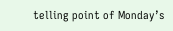telling point of Monday’s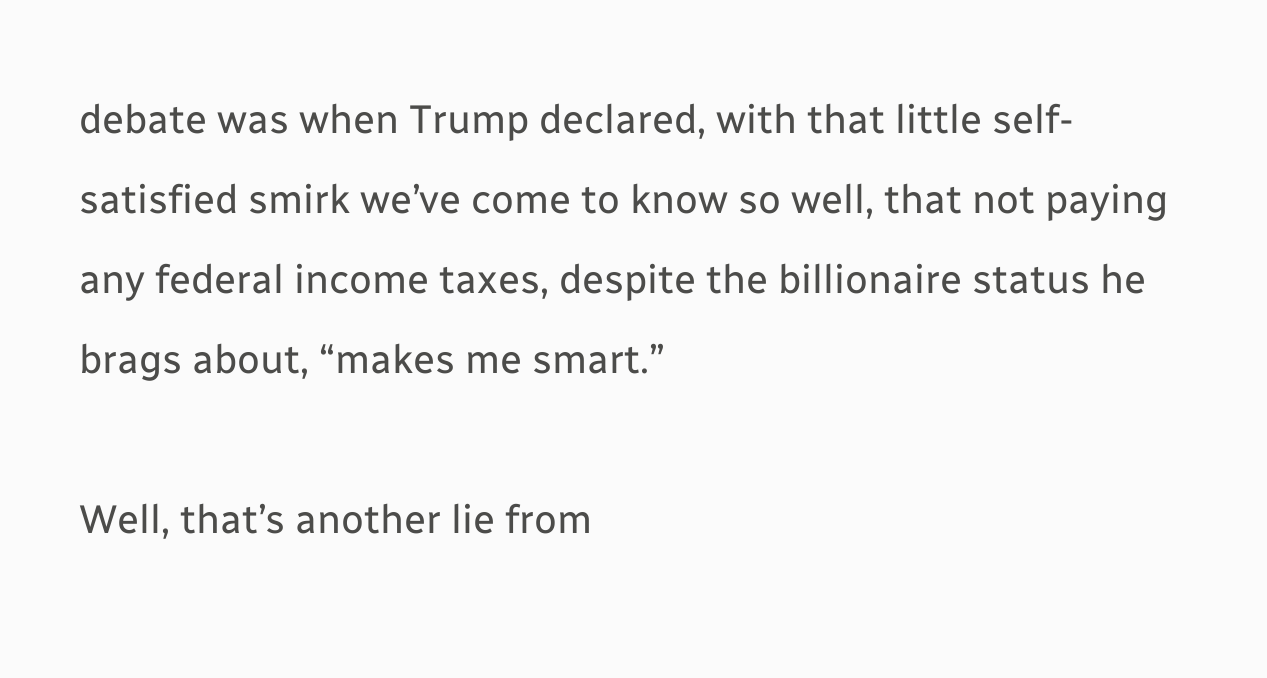debate was when Trump declared, with that little self-satisfied smirk we’ve come to know so well, that not paying any federal income taxes, despite the billionaire status he brags about, “makes me smart.”

Well, that’s another lie from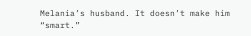Melania’s husband. It doesn’t make him “smart.”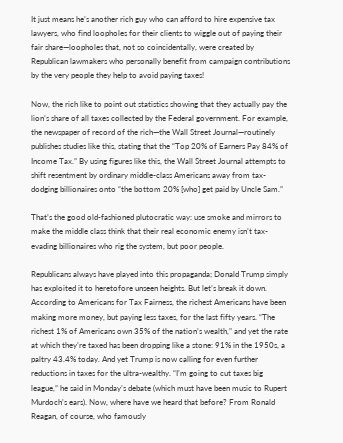It just means he’s another rich guy who can afford to hire expensive tax lawyers, who find loopholes for their clients to wiggle out of paying their fair share—loopholes that, not so coincidentally, were created by Republican lawmakers who personally benefit from campaign contributions by the very people they help to avoid paying taxes!

Now, the rich like to point out statistics showing that they actually pay the lion’s share of all taxes collected by the Federal government. For example, the newspaper of record of the rich—the Wall Street Journal—routinely publishes studies like this, stating that the “Top 20% of Earners Pay 84% of Income Tax.” By using figures like this, the Wall Street Journal attempts to shift resentment by ordinary middle-class Americans away from tax-dodging billionaires onto “the bottom 20% [who] get paid by Uncle Sam.”

That’s the good old-fashioned plutocratic way: use smoke and mirrors to make the middle class think that their real economic enemy isn’t tax-evading billionaires who rig the system, but poor people.

Republicans always have played into this propaganda; Donald Trump simply has exploited it to heretofore unseen heights. But let’s break it down. According to Americans for Tax Fairness, the richest Americans have been making more money, but paying less taxes, for the last fifty years. “The richest 1% of Americans own 35% of the nation’s wealth,” and yet the rate at which they’re taxed has been dropping like a stone: 91% in the 1950s, a paltry 43.4% today. And yet Trump is now calling for even further reductions in taxes for the ultra-wealthy. “I’m going to cut taxes big league,” he said in Monday’s debate (which must have been music to Rupert Murdoch’s ears). Now, where have we heard that before? From Ronald Reagan, of course, who famously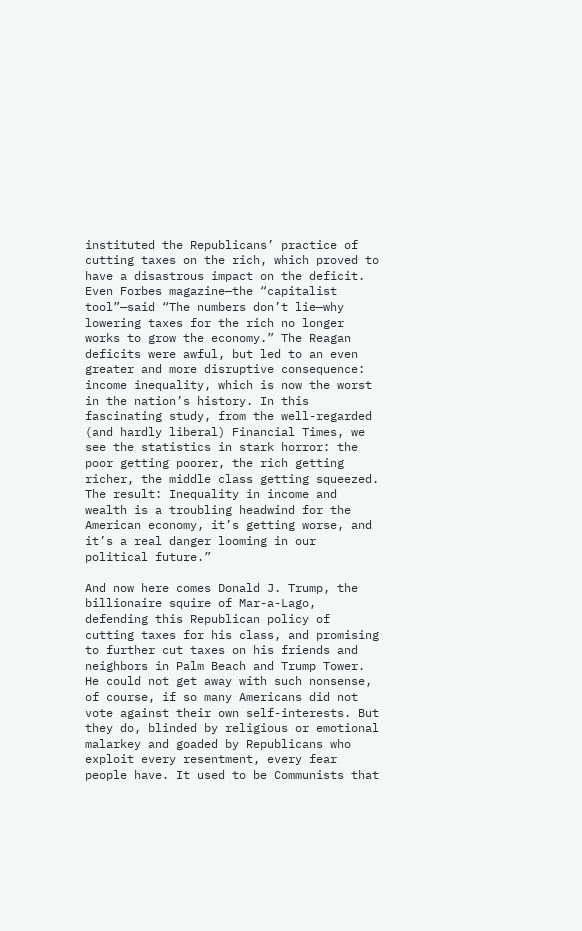instituted the Republicans’ practice of cutting taxes on the rich, which proved to have a disastrous impact on the deficit. Even Forbes magazine—the “capitalist tool”—said “The numbers don’t lie—why lowering taxes for the rich no longer works to grow the economy.” The Reagan deficits were awful, but led to an even greater and more disruptive consequence: income inequality, which is now the worst in the nation’s history. In this fascinating study, from the well-regarded (and hardly liberal) Financial Times, we see the statistics in stark horror: the poor getting poorer, the rich getting richer, the middle class getting squeezed. The result: Inequality in income and wealth is a troubling headwind for the American economy, it’s getting worse, and it’s a real danger looming in our political future.”

And now here comes Donald J. Trump, the billionaire squire of Mar-a-Lago, defending this Republican policy of cutting taxes for his class, and promising to further cut taxes on his friends and neighbors in Palm Beach and Trump Tower. He could not get away with such nonsense, of course, if so many Americans did not vote against their own self-interests. But they do, blinded by religious or emotional malarkey and goaded by Republicans who exploit every resentment, every fear people have. It used to be Communists that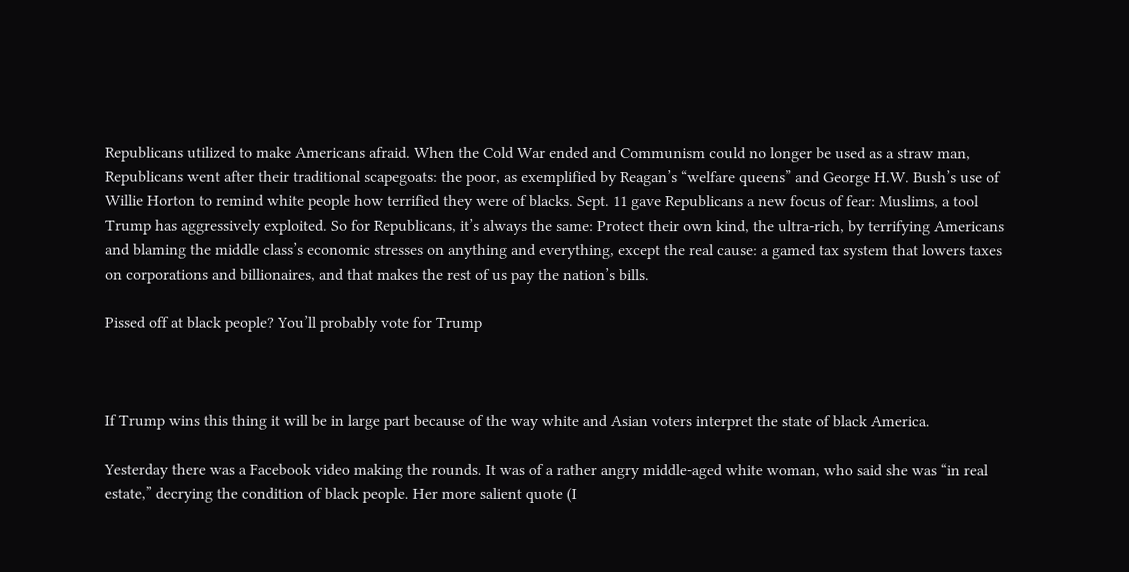Republicans utilized to make Americans afraid. When the Cold War ended and Communism could no longer be used as a straw man, Republicans went after their traditional scapegoats: the poor, as exemplified by Reagan’s “welfare queens” and George H.W. Bush’s use of Willie Horton to remind white people how terrified they were of blacks. Sept. 11 gave Republicans a new focus of fear: Muslims, a tool Trump has aggressively exploited. So for Republicans, it’s always the same: Protect their own kind, the ultra-rich, by terrifying Americans and blaming the middle class’s economic stresses on anything and everything, except the real cause: a gamed tax system that lowers taxes on corporations and billionaires, and that makes the rest of us pay the nation’s bills.

Pissed off at black people? You’ll probably vote for Trump



If Trump wins this thing it will be in large part because of the way white and Asian voters interpret the state of black America.

Yesterday there was a Facebook video making the rounds. It was of a rather angry middle-aged white woman, who said she was “in real estate,” decrying the condition of black people. Her more salient quote (I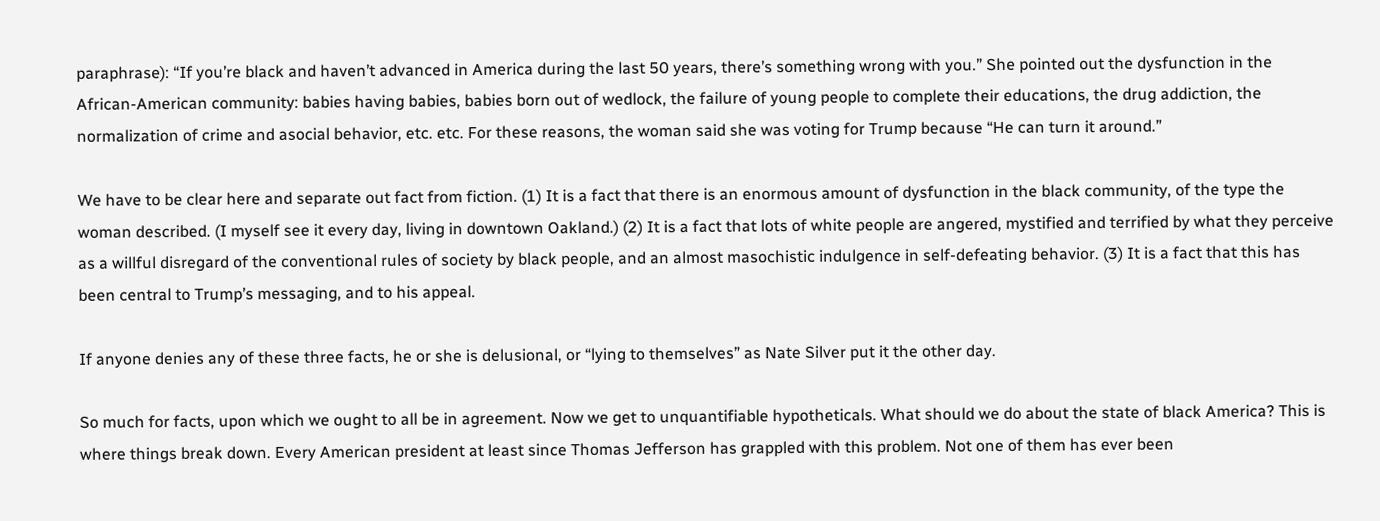paraphrase): “If you’re black and haven’t advanced in America during the last 50 years, there’s something wrong with you.” She pointed out the dysfunction in the African-American community: babies having babies, babies born out of wedlock, the failure of young people to complete their educations, the drug addiction, the normalization of crime and asocial behavior, etc. etc. For these reasons, the woman said she was voting for Trump because “He can turn it around.”

We have to be clear here and separate out fact from fiction. (1) It is a fact that there is an enormous amount of dysfunction in the black community, of the type the woman described. (I myself see it every day, living in downtown Oakland.) (2) It is a fact that lots of white people are angered, mystified and terrified by what they perceive as a willful disregard of the conventional rules of society by black people, and an almost masochistic indulgence in self-defeating behavior. (3) It is a fact that this has been central to Trump’s messaging, and to his appeal.

If anyone denies any of these three facts, he or she is delusional, or “lying to themselves” as Nate Silver put it the other day.

So much for facts, upon which we ought to all be in agreement. Now we get to unquantifiable hypotheticals. What should we do about the state of black America? This is where things break down. Every American president at least since Thomas Jefferson has grappled with this problem. Not one of them has ever been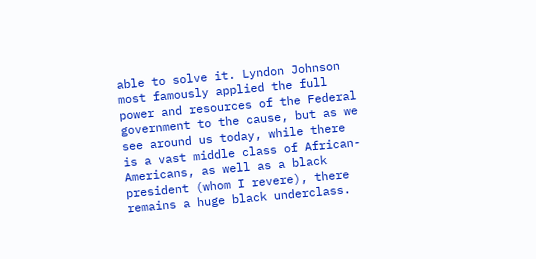able to solve it. Lyndon Johnson most famously applied the full power and resources of the Federal government to the cause, but as we see around us today, while there is a vast middle class of African-Americans, as well as a black president (whom I revere), there remains a huge black underclass.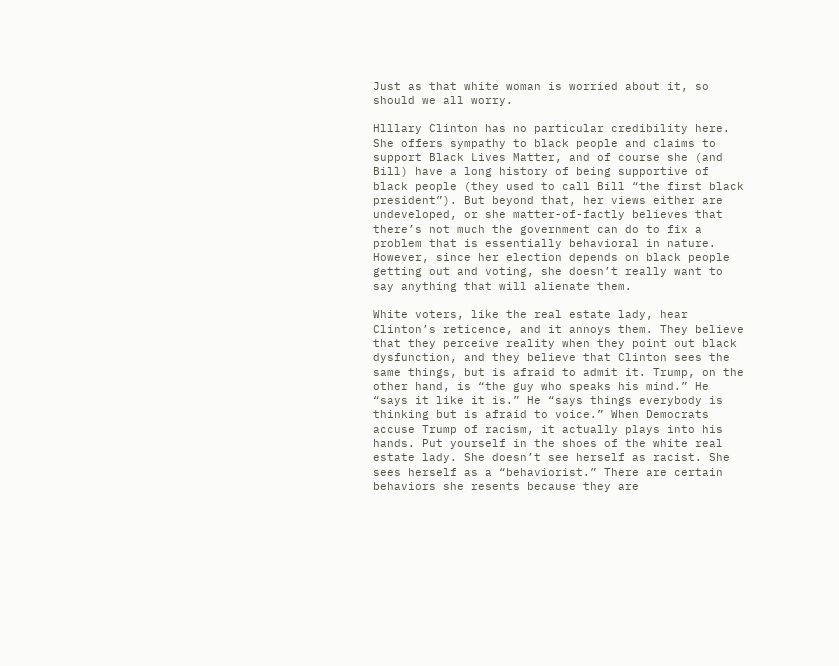Just as that white woman is worried about it, so should we all worry.

Hlllary Clinton has no particular credibility here. She offers sympathy to black people and claims to support Black Lives Matter, and of course she (and Bill) have a long history of being supportive of black people (they used to call Bill “the first black president”). But beyond that, her views either are undeveloped, or she matter-of-factly believes that there’s not much the government can do to fix a problem that is essentially behavioral in nature. However, since her election depends on black people getting out and voting, she doesn’t really want to say anything that will alienate them.

White voters, like the real estate lady, hear Clinton’s reticence, and it annoys them. They believe that they perceive reality when they point out black dysfunction, and they believe that Clinton sees the same things, but is afraid to admit it. Trump, on the other hand, is “the guy who speaks his mind.” He “says it like it is.” He “says things everybody is thinking but is afraid to voice.” When Democrats accuse Trump of racism, it actually plays into his hands. Put yourself in the shoes of the white real estate lady. She doesn’t see herself as racist. She sees herself as a “behaviorist.” There are certain behaviors she resents because they are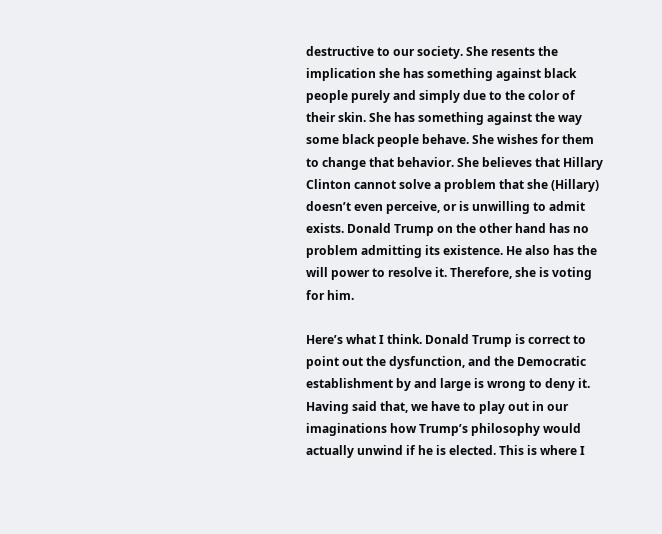destructive to our society. She resents the implication she has something against black people purely and simply due to the color of their skin. She has something against the way some black people behave. She wishes for them to change that behavior. She believes that Hillary Clinton cannot solve a problem that she (Hillary) doesn’t even perceive, or is unwilling to admit exists. Donald Trump on the other hand has no problem admitting its existence. He also has the will power to resolve it. Therefore, she is voting for him.

Here’s what I think. Donald Trump is correct to point out the dysfunction, and the Democratic establishment by and large is wrong to deny it. Having said that, we have to play out in our imaginations how Trump’s philosophy would actually unwind if he is elected. This is where I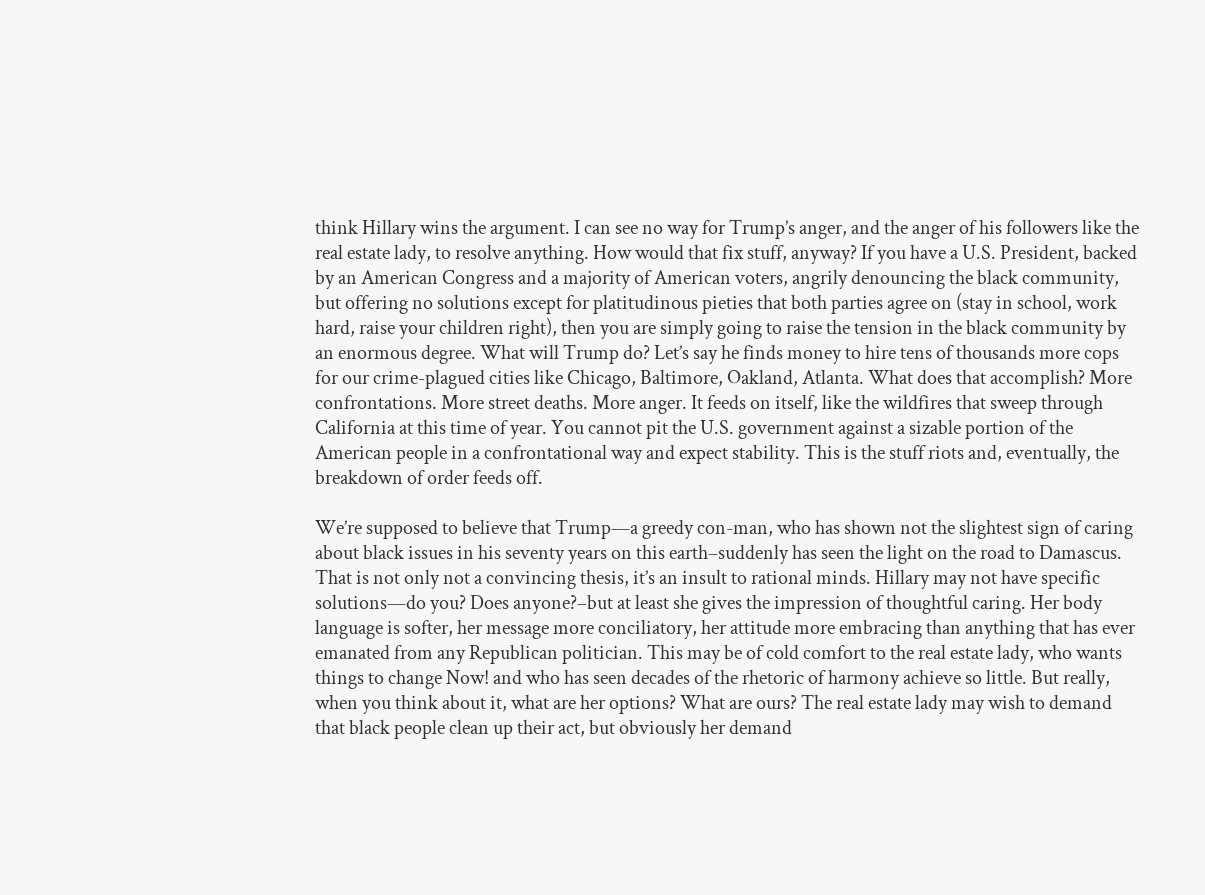think Hillary wins the argument. I can see no way for Trump’s anger, and the anger of his followers like the real estate lady, to resolve anything. How would that fix stuff, anyway? If you have a U.S. President, backed by an American Congress and a majority of American voters, angrily denouncing the black community, but offering no solutions except for platitudinous pieties that both parties agree on (stay in school, work hard, raise your children right), then you are simply going to raise the tension in the black community by an enormous degree. What will Trump do? Let’s say he finds money to hire tens of thousands more cops for our crime-plagued cities like Chicago, Baltimore, Oakland, Atlanta. What does that accomplish? More confrontations. More street deaths. More anger. It feeds on itself, like the wildfires that sweep through California at this time of year. You cannot pit the U.S. government against a sizable portion of the American people in a confrontational way and expect stability. This is the stuff riots and, eventually, the breakdown of order feeds off.

We’re supposed to believe that Trump—a greedy con-man, who has shown not the slightest sign of caring about black issues in his seventy years on this earth–suddenly has seen the light on the road to Damascus. That is not only not a convincing thesis, it’s an insult to rational minds. Hillary may not have specific solutions—do you? Does anyone?–but at least she gives the impression of thoughtful caring. Her body language is softer, her message more conciliatory, her attitude more embracing than anything that has ever emanated from any Republican politician. This may be of cold comfort to the real estate lady, who wants things to change Now! and who has seen decades of the rhetoric of harmony achieve so little. But really, when you think about it, what are her options? What are ours? The real estate lady may wish to demand that black people clean up their act, but obviously her demand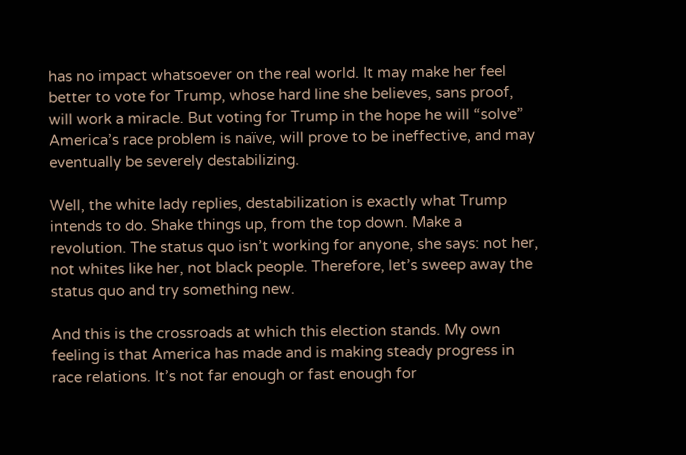has no impact whatsoever on the real world. It may make her feel better to vote for Trump, whose hard line she believes, sans proof, will work a miracle. But voting for Trump in the hope he will “solve” America’s race problem is naïve, will prove to be ineffective, and may eventually be severely destabilizing.

Well, the white lady replies, destabilization is exactly what Trump intends to do. Shake things up, from the top down. Make a revolution. The status quo isn’t working for anyone, she says: not her, not whites like her, not black people. Therefore, let’s sweep away the status quo and try something new.

And this is the crossroads at which this election stands. My own feeling is that America has made and is making steady progress in race relations. It’s not far enough or fast enough for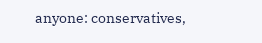anyone: conservatives,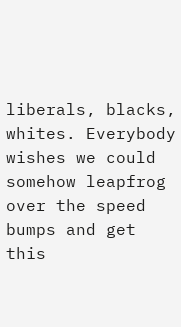liberals, blacks, whites. Everybody wishes we could somehow leapfrog over the speed bumps and get this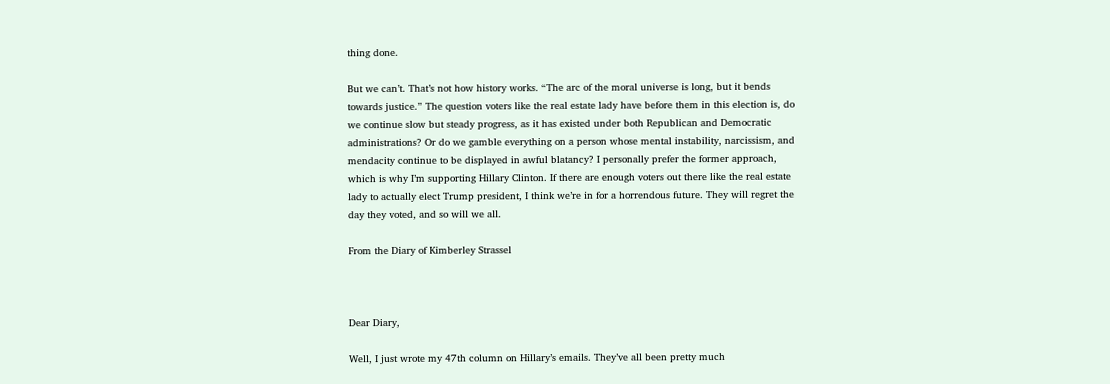thing done.

But we can’t. That’s not how history works. “The arc of the moral universe is long, but it bends towards justice.” The question voters like the real estate lady have before them in this election is, do we continue slow but steady progress, as it has existed under both Republican and Democratic administrations? Or do we gamble everything on a person whose mental instability, narcissism, and mendacity continue to be displayed in awful blatancy? I personally prefer the former approach, which is why I’m supporting Hillary Clinton. If there are enough voters out there like the real estate lady to actually elect Trump president, I think we’re in for a horrendous future. They will regret the day they voted, and so will we all.

From the Diary of Kimberley Strassel



Dear Diary,

Well, I just wrote my 47th column on Hillary’s emails. They’ve all been pretty much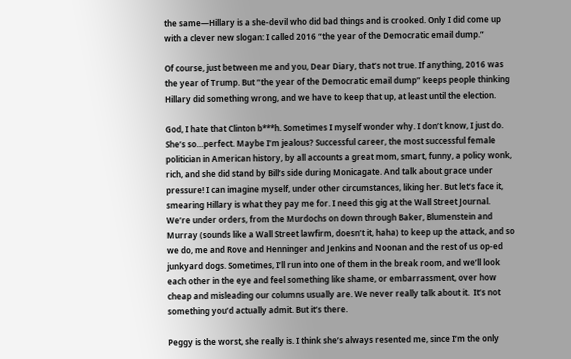the same—Hillary is a she-devil who did bad things and is crooked. Only I did come up with a clever new slogan: I called 2016 “the year of the Democratic email dump.”

Of course, just between me and you, Dear Diary, that’s not true. If anything, 2016 was the year of Trump. But “the year of the Democratic email dump” keeps people thinking Hillary did something wrong, and we have to keep that up, at least until the election.

God, I hate that Clinton b***h. Sometimes I myself wonder why. I don’t know, I just do. She’s so…perfect. Maybe I’m jealous? Successful career, the most successful female politician in American history, by all accounts a great mom, smart, funny, a policy wonk, rich, and she did stand by Bill’s side during Monicagate. And talk about grace under pressure! I can imagine myself, under other circumstances, liking her. But let’s face it, smearing Hillary is what they pay me for. I need this gig at the Wall Street Journal. We’re under orders, from the Murdochs on down through Baker, Blumenstein and Murray (sounds like a Wall Street lawfirm, doesn’t it, haha) to keep up the attack, and so we do, me and Rove and Henninger and Jenkins and Noonan and the rest of us op-ed junkyard dogs. Sometimes, I’ll run into one of them in the break room, and we’ll look each other in the eye and feel something like shame, or embarrassment, over how cheap and misleading our columns usually are. We never really talk about it.  It’s not something you’d actually admit. But it’s there.

Peggy is the worst, she really is. I think she’s always resented me, since I’m the only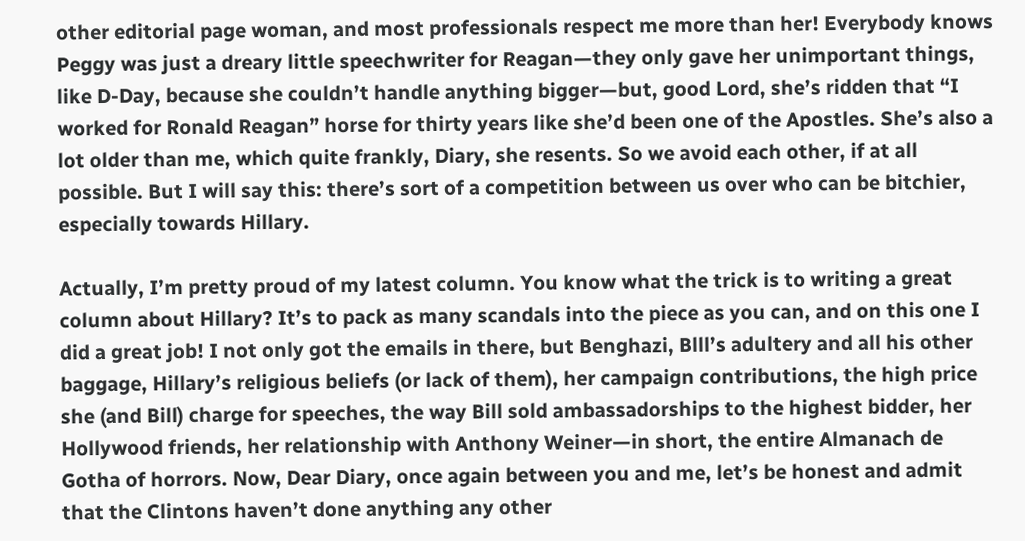other editorial page woman, and most professionals respect me more than her! Everybody knows Peggy was just a dreary little speechwriter for Reagan—they only gave her unimportant things, like D-Day, because she couldn’t handle anything bigger—but, good Lord, she’s ridden that “I worked for Ronald Reagan” horse for thirty years like she’d been one of the Apostles. She’s also a lot older than me, which quite frankly, Diary, she resents. So we avoid each other, if at all possible. But I will say this: there’s sort of a competition between us over who can be bitchier, especially towards Hillary.

Actually, I’m pretty proud of my latest column. You know what the trick is to writing a great column about Hillary? It’s to pack as many scandals into the piece as you can, and on this one I did a great job! I not only got the emails in there, but Benghazi, Blll’s adultery and all his other baggage, Hillary’s religious beliefs (or lack of them), her campaign contributions, the high price she (and Bill) charge for speeches, the way Bill sold ambassadorships to the highest bidder, her Hollywood friends, her relationship with Anthony Weiner—in short, the entire Almanach de Gotha of horrors. Now, Dear Diary, once again between you and me, let’s be honest and admit that the Clintons haven’t done anything any other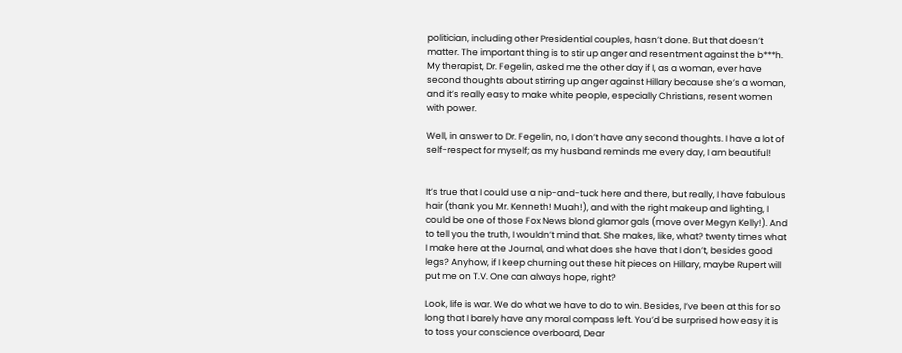politician, including other Presidential couples, hasn’t done. But that doesn’t matter. The important thing is to stir up anger and resentment against the b***h. My therapist, Dr. Fegelin, asked me the other day if I, as a woman, ever have second thoughts about stirring up anger against Hillary because she’s a woman, and it’s really easy to make white people, especially Christians, resent women with power.

Well, in answer to Dr. Fegelin, no, I don’t have any second thoughts. I have a lot of self-respect for myself; as my husband reminds me every day, I am beautiful!


It’s true that I could use a nip-and-tuck here and there, but really, I have fabulous hair (thank you Mr. Kenneth! Muah!), and with the right makeup and lighting, I could be one of those Fox News blond glamor gals (move over Megyn Kelly!). And to tell you the truth, I wouldn’t mind that. She makes, like, what? twenty times what I make here at the Journal, and what does she have that I don’t, besides good legs? Anyhow, if I keep churning out these hit pieces on Hillary, maybe Rupert will put me on T.V. One can always hope, right?

Look, life is war. We do what we have to do to win. Besides, I’ve been at this for so long that I barely have any moral compass left. You’d be surprised how easy it is to toss your conscience overboard, Dear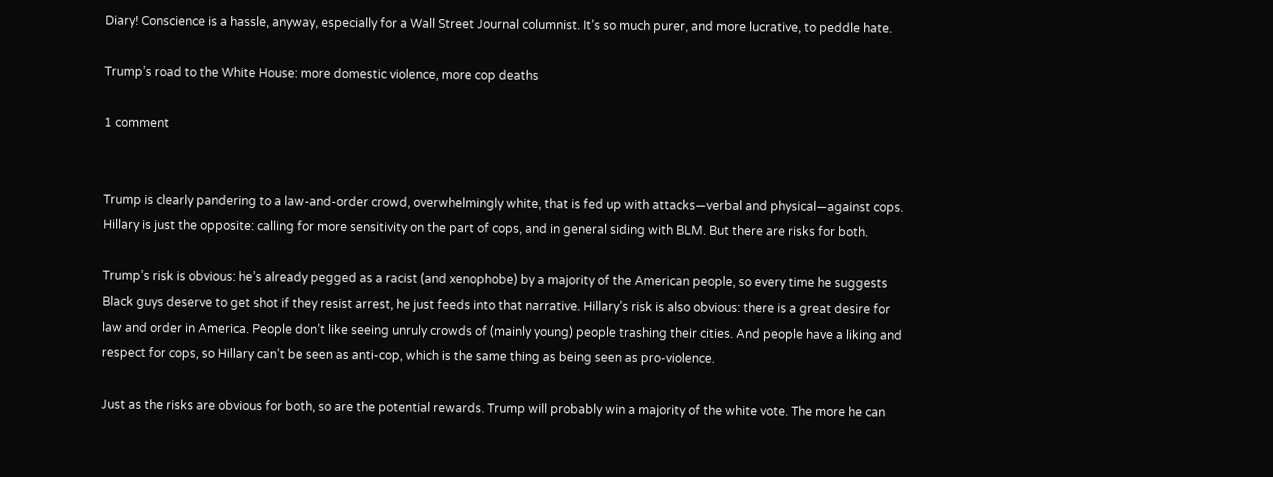Diary! Conscience is a hassle, anyway, especially for a Wall Street Journal columnist. It’s so much purer, and more lucrative, to peddle hate.

Trump’s road to the White House: more domestic violence, more cop deaths

1 comment


Trump is clearly pandering to a law-and-order crowd, overwhelmingly white, that is fed up with attacks—verbal and physical—against cops. Hillary is just the opposite: calling for more sensitivity on the part of cops, and in general siding with BLM. But there are risks for both.

Trump’s risk is obvious: he’s already pegged as a racist (and xenophobe) by a majority of the American people, so every time he suggests Black guys deserve to get shot if they resist arrest, he just feeds into that narrative. Hillary’s risk is also obvious: there is a great desire for law and order in America. People don’t like seeing unruly crowds of (mainly young) people trashing their cities. And people have a liking and respect for cops, so Hillary can’t be seen as anti-cop, which is the same thing as being seen as pro-violence.

Just as the risks are obvious for both, so are the potential rewards. Trump will probably win a majority of the white vote. The more he can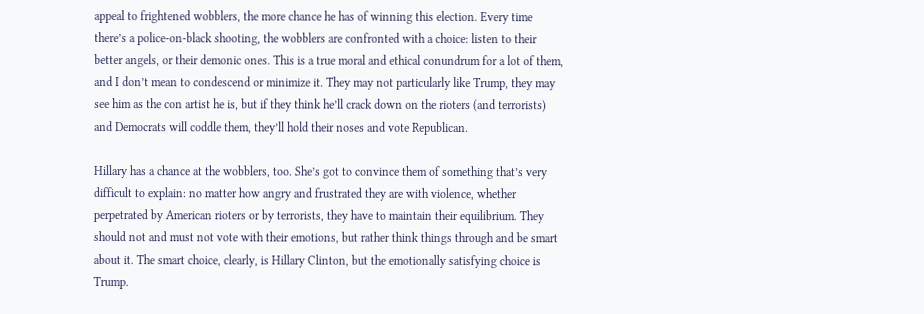appeal to frightened wobblers, the more chance he has of winning this election. Every time there’s a police-on-black shooting, the wobblers are confronted with a choice: listen to their better angels, or their demonic ones. This is a true moral and ethical conundrum for a lot of them, and I don’t mean to condescend or minimize it. They may not particularly like Trump, they may see him as the con artist he is, but if they think he’ll crack down on the rioters (and terrorists) and Democrats will coddle them, they’ll hold their noses and vote Republican.

Hillary has a chance at the wobblers, too. She’s got to convince them of something that’s very difficult to explain: no matter how angry and frustrated they are with violence, whether perpetrated by American rioters or by terrorists, they have to maintain their equilibrium. They should not and must not vote with their emotions, but rather think things through and be smart about it. The smart choice, clearly, is Hillary Clinton, but the emotionally satisfying choice is Trump.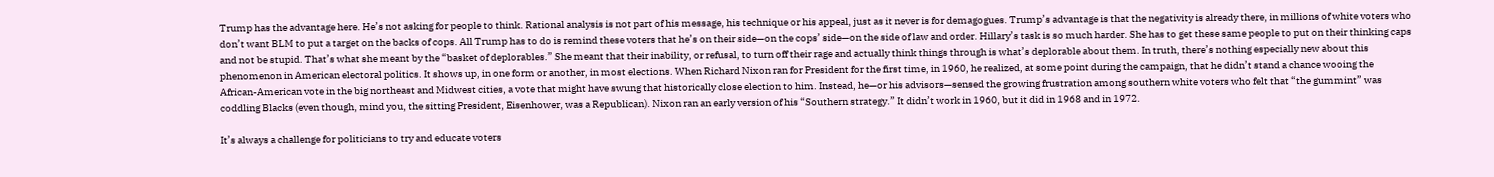Trump has the advantage here. He’s not asking for people to think. Rational analysis is not part of his message, his technique or his appeal, just as it never is for demagogues. Trump’s advantage is that the negativity is already there, in millions of white voters who don’t want BLM to put a target on the backs of cops. All Trump has to do is remind these voters that he’s on their side—on the cops’ side—on the side of law and order. Hillary’s task is so much harder. She has to get these same people to put on their thinking caps and not be stupid. That’s what she meant by the “basket of deplorables.” She meant that their inability, or refusal, to turn off their rage and actually think things through is what’s deplorable about them. In truth, there’s nothing especially new about this phenomenon in American electoral politics. It shows up, in one form or another, in most elections. When Richard Nixon ran for President for the first time, in 1960, he realized, at some point during the campaign, that he didn’t stand a chance wooing the African-American vote in the big northeast and Midwest cities, a vote that might have swung that historically close election to him. Instead, he—or his advisors—sensed the growing frustration among southern white voters who felt that “the gummint” was coddling Blacks (even though, mind you, the sitting President, Eisenhower, was a Republican). Nixon ran an early version of his “Southern strategy.” It didn’t work in 1960, but it did in 1968 and in 1972.

It’s always a challenge for politicians to try and educate voters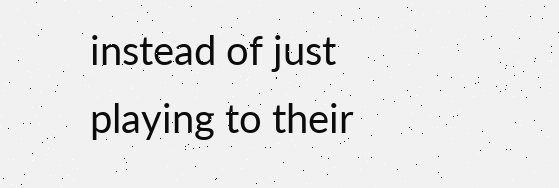instead of just playing to their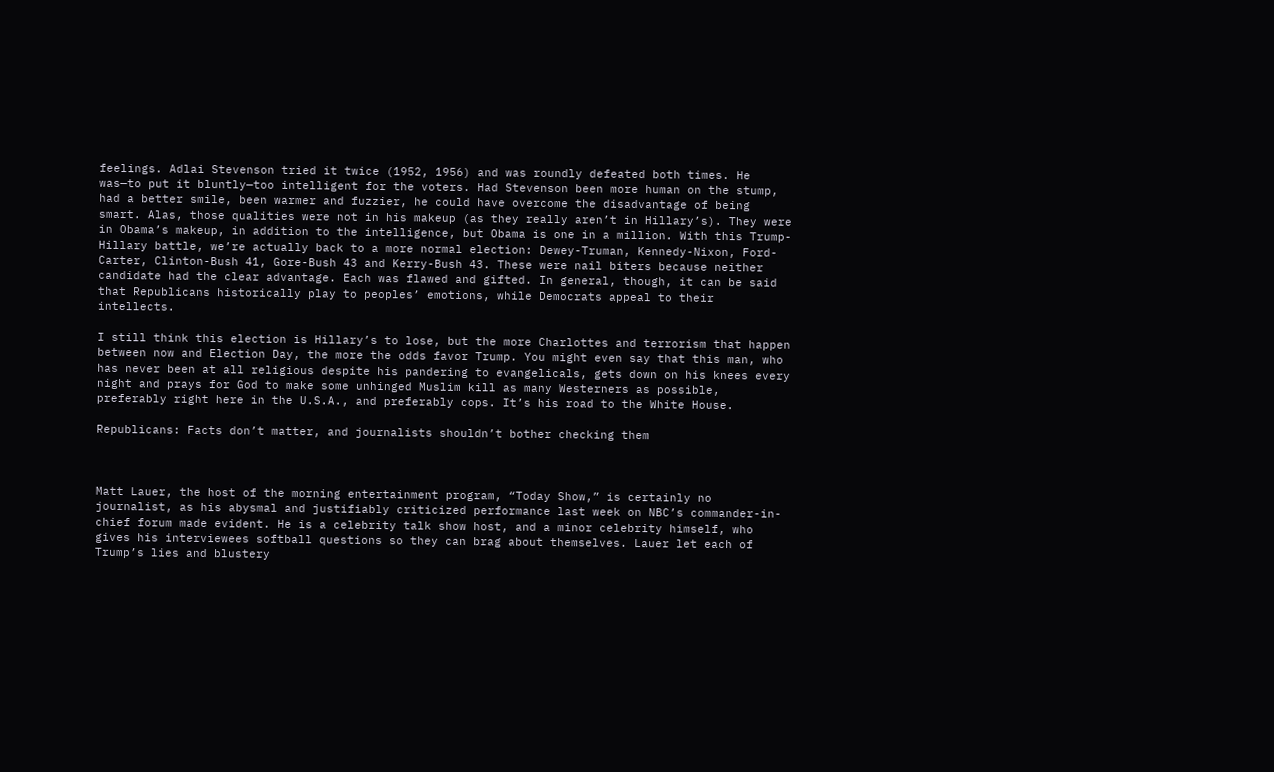feelings. Adlai Stevenson tried it twice (1952, 1956) and was roundly defeated both times. He was—to put it bluntly—too intelligent for the voters. Had Stevenson been more human on the stump, had a better smile, been warmer and fuzzier, he could have overcome the disadvantage of being smart. Alas, those qualities were not in his makeup (as they really aren’t in Hillary’s). They were in Obama’s makeup, in addition to the intelligence, but Obama is one in a million. With this Trump-Hillary battle, we’re actually back to a more normal election: Dewey-Truman, Kennedy-Nixon, Ford-Carter, Clinton-Bush 41, Gore-Bush 43 and Kerry-Bush 43. These were nail biters because neither candidate had the clear advantage. Each was flawed and gifted. In general, though, it can be said that Republicans historically play to peoples’ emotions, while Democrats appeal to their intellects.

I still think this election is Hillary’s to lose, but the more Charlottes and terrorism that happen between now and Election Day, the more the odds favor Trump. You might even say that this man, who has never been at all religious despite his pandering to evangelicals, gets down on his knees every night and prays for God to make some unhinged Muslim kill as many Westerners as possible, preferably right here in the U.S.A., and preferably cops. It’s his road to the White House.

Republicans: Facts don’t matter, and journalists shouldn’t bother checking them



Matt Lauer, the host of the morning entertainment program, “Today Show,” is certainly no journalist, as his abysmal and justifiably criticized performance last week on NBC’s commander-in-chief forum made evident. He is a celebrity talk show host, and a minor celebrity himself, who gives his interviewees softball questions so they can brag about themselves. Lauer let each of Trump’s lies and blustery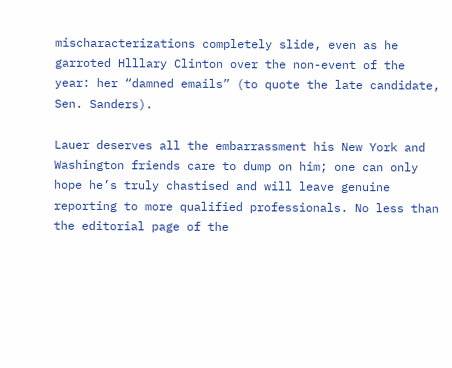mischaracterizations completely slide, even as he garroted Hlllary Clinton over the non-event of the year: her “damned emails” (to quote the late candidate, Sen. Sanders).

Lauer deserves all the embarrassment his New York and Washington friends care to dump on him; one can only hope he’s truly chastised and will leave genuine reporting to more qualified professionals. No less than the editorial page of the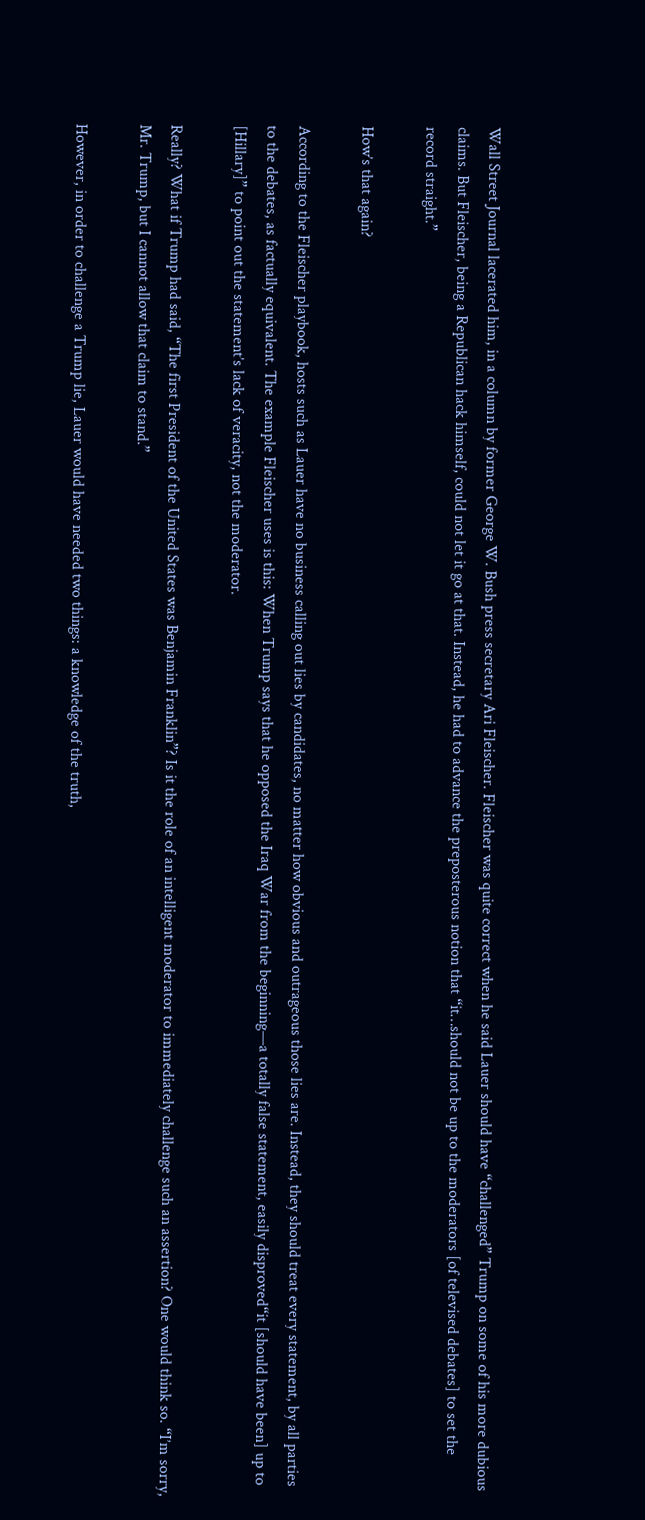Wall Street Journal lacerated him, in a column by former George W. Bush press secretary Ari Fleischer. Fleischer was quite correct when he said Lauer should have “challenged” Trump on some of his more dubious claims. But Fleischer, being a Republican hack himself, could not let it go at that. Instead, he had to advance the preposterous notion that “it…should not be up to the moderators [of televised debates] to set the record straight.”

How’s that again?

According to the Fleischer playbook, hosts such as Lauer have no business calling out lies by candidates, no matter how obvious and outrageous those lies are. Instead, they should treat every statement, by all parties to the debates, as factually equivalent. The example Fleischer uses is this: When Trump says that he opposed the Iraq War from the beginning—a totally false statement, easily disproved“it [should have been] up to [Hillary]” to point out the statement’s lack of veracity, not the moderator.

Really? What if Trump had said, “The first President of the United States was Benjamin Franklin”? Is it the role of an intelligent moderator to immediately challenge such an assertion? One would think so. “I’m sorry, Mr. Trump, but I cannot allow that claim to stand.”

However, in order to challenge a Trump lie, Lauer would have needed two things: a knowledge of the truth,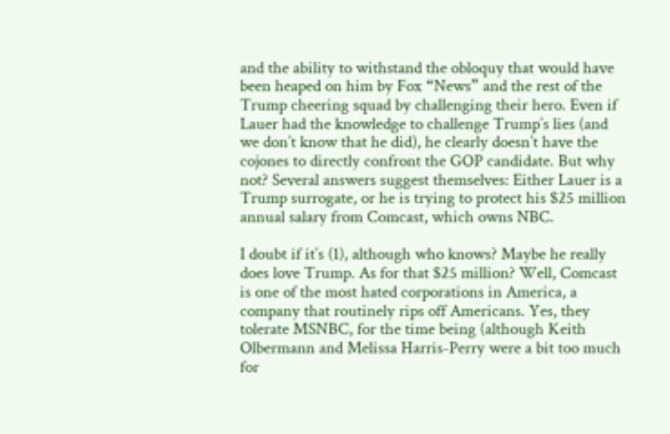and the ability to withstand the obloquy that would have been heaped on him by Fox “News” and the rest of the Trump cheering squad by challenging their hero. Even if Lauer had the knowledge to challenge Trump’s lies (and we don’t know that he did), he clearly doesn’t have the cojones to directly confront the GOP candidate. But why not? Several answers suggest themselves: Either Lauer is a Trump surrogate, or he is trying to protect his $25 million annual salary from Comcast, which owns NBC.

I doubt if it’s (1), although who knows? Maybe he really does love Trump. As for that $25 million? Well, Comcast is one of the most hated corporations in America, a company that routinely rips off Americans. Yes, they tolerate MSNBC, for the time being (although Keith Olbermann and Melissa Harris-Perry were a bit too much for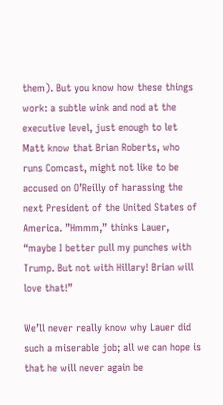them). But you know how these things work: a subtle wink and nod at the executive level, just enough to let Matt know that Brian Roberts, who runs Comcast, might not like to be accused on O’Reilly of harassing the next President of the United States of America. ”Hmmm,” thinks Lauer, “maybe I better pull my punches with Trump. But not with Hillary! Brian will love that!”

We’ll never really know why Lauer did such a miserable job; all we can hope is that he will never again be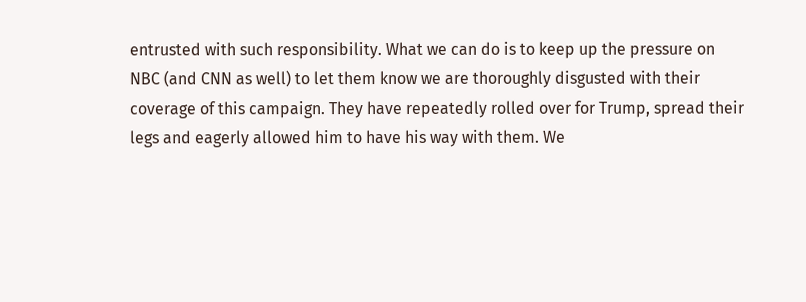entrusted with such responsibility. What we can do is to keep up the pressure on NBC (and CNN as well) to let them know we are thoroughly disgusted with their coverage of this campaign. They have repeatedly rolled over for Trump, spread their legs and eagerly allowed him to have his way with them. We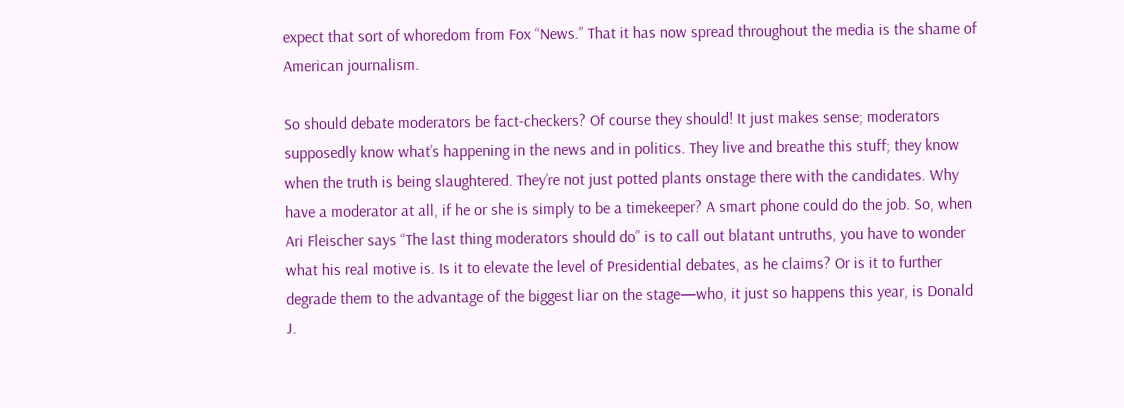expect that sort of whoredom from Fox “News.” That it has now spread throughout the media is the shame of American journalism.

So should debate moderators be fact-checkers? Of course they should! It just makes sense; moderators supposedly know what’s happening in the news and in politics. They live and breathe this stuff; they know when the truth is being slaughtered. They’re not just potted plants onstage there with the candidates. Why have a moderator at all, if he or she is simply to be a timekeeper? A smart phone could do the job. So, when Ari Fleischer says “The last thing moderators should do” is to call out blatant untruths, you have to wonder what his real motive is. Is it to elevate the level of Presidential debates, as he claims? Or is it to further degrade them to the advantage of the biggest liar on the stage—who, it just so happens this year, is Donald J.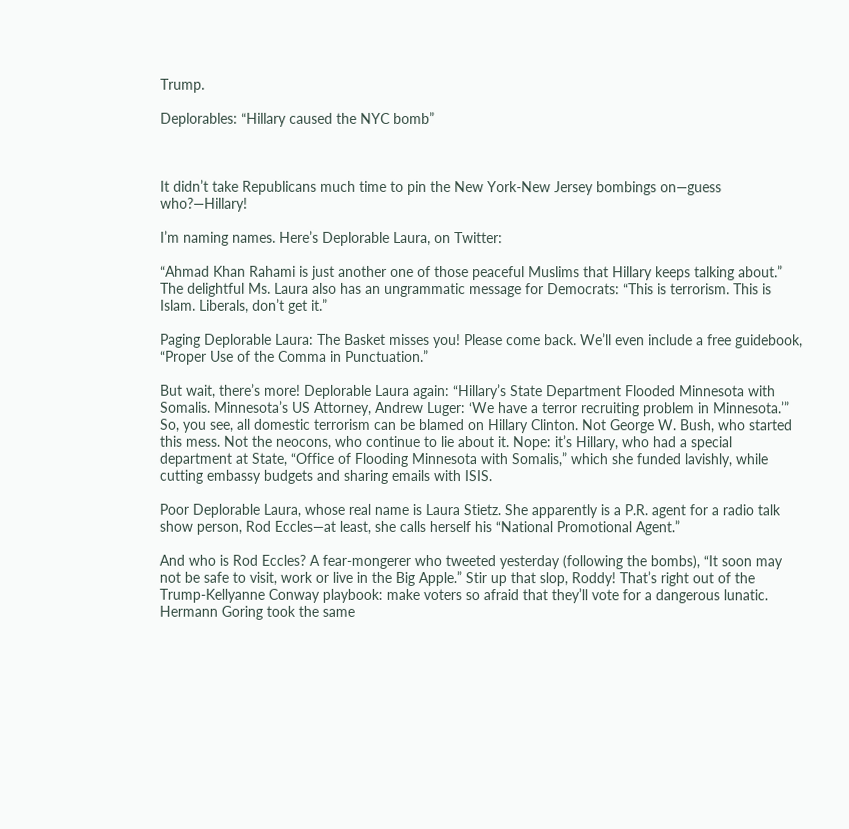Trump.

Deplorables: “Hillary caused the NYC bomb”



It didn’t take Republicans much time to pin the New York-New Jersey bombings on—guess who?—Hillary!

I’m naming names. Here’s Deplorable Laura, on Twitter:

“Ahmad Khan Rahami is just another one of those peaceful Muslims that Hillary keeps talking about.” The delightful Ms. Laura also has an ungrammatic message for Democrats: “This is terrorism. This is Islam. Liberals, don’t get it.”

Paging Deplorable Laura: The Basket misses you! Please come back. We’ll even include a free guidebook, “Proper Use of the Comma in Punctuation.”

But wait, there’s more! Deplorable Laura again: “Hillary’s State Department Flooded Minnesota with Somalis. Minnesota’s US Attorney, Andrew Luger: ‘We have a terror recruiting problem in Minnesota.’” So, you see, all domestic terrorism can be blamed on Hillary Clinton. Not George W. Bush, who started this mess. Not the neocons, who continue to lie about it. Nope: it’s Hillary, who had a special department at State, “Office of Flooding Minnesota with Somalis,” which she funded lavishly, while cutting embassy budgets and sharing emails with ISIS.

Poor Deplorable Laura, whose real name is Laura Stietz. She apparently is a P.R. agent for a radio talk show person, Rod Eccles—at least, she calls herself his “National Promotional Agent.”

And who is Rod Eccles? A fear-mongerer who tweeted yesterday (following the bombs), “It soon may not be safe to visit, work or live in the Big Apple.” Stir up that slop, Roddy! That’s right out of the Trump-Kellyanne Conway playbook: make voters so afraid that they’ll vote for a dangerous lunatic. Hermann Goring took the same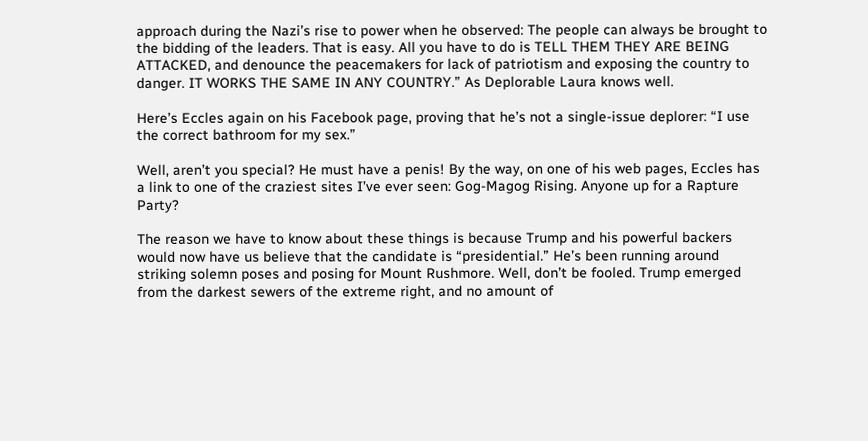approach during the Nazi’s rise to power when he observed: The people can always be brought to the bidding of the leaders. That is easy. All you have to do is TELL THEM THEY ARE BEING ATTACKED, and denounce the peacemakers for lack of patriotism and exposing the country to danger. IT WORKS THE SAME IN ANY COUNTRY.” As Deplorable Laura knows well.

Here’s Eccles again on his Facebook page, proving that he’s not a single-issue deplorer: “I use the correct bathroom for my sex.”

Well, aren’t you special? He must have a penis! By the way, on one of his web pages, Eccles has a link to one of the craziest sites I’ve ever seen: Gog-Magog Rising. Anyone up for a Rapture Party?

The reason we have to know about these things is because Trump and his powerful backers would now have us believe that the candidate is “presidential.” He’s been running around striking solemn poses and posing for Mount Rushmore. Well, don’t be fooled. Trump emerged from the darkest sewers of the extreme right, and no amount of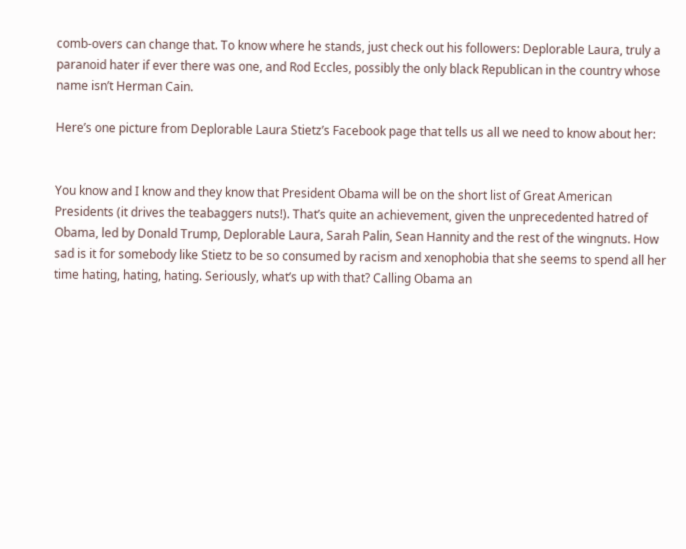comb-overs can change that. To know where he stands, just check out his followers: Deplorable Laura, truly a paranoid hater if ever there was one, and Rod Eccles, possibly the only black Republican in the country whose name isn’t Herman Cain.

Here’s one picture from Deplorable Laura Stietz’s Facebook page that tells us all we need to know about her:


You know and I know and they know that President Obama will be on the short list of Great American Presidents (it drives the teabaggers nuts!). That’s quite an achievement, given the unprecedented hatred of Obama, led by Donald Trump, Deplorable Laura, Sarah Palin, Sean Hannity and the rest of the wingnuts. How sad is it for somebody like Stietz to be so consumed by racism and xenophobia that she seems to spend all her time hating, hating, hating. Seriously, what’s up with that? Calling Obama an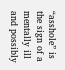“asshole” is the sign of a mentally ill and possibly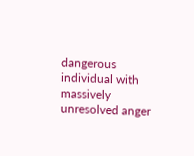dangerous individual with massively unresolved anger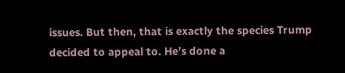issues. But then, that is exactly the species Trump decided to appeal to. He’s done a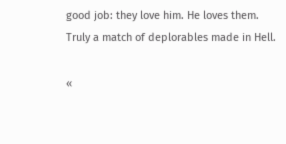good job: they love him. He loves them. Truly a match of deplorables made in Hell.

«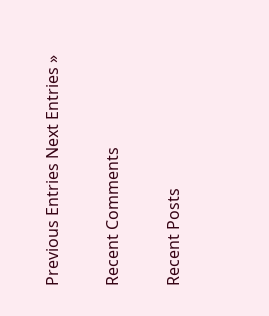Previous Entries Next Entries »

Recent Comments

Recent Posts